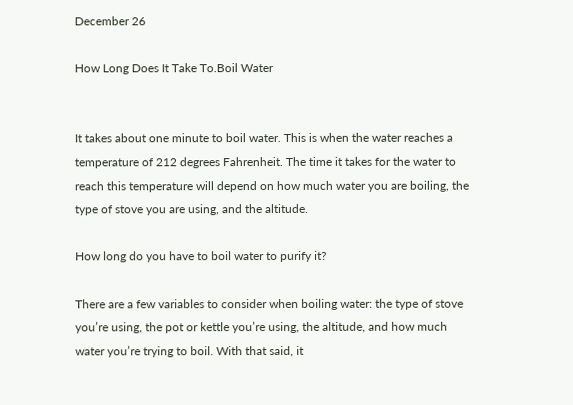December 26

How Long Does It Take To.Boil Water


It takes about one minute to boil water. This is when the water reaches a temperature of 212 degrees Fahrenheit. The time it takes for the water to reach this temperature will depend on how much water you are boiling, the type of stove you are using, and the altitude.

How long do you have to boil water to purify it?

There are a few variables to consider when boiling water: the type of stove you’re using, the pot or kettle you’re using, the altitude, and how much water you’re trying to boil. With that said, it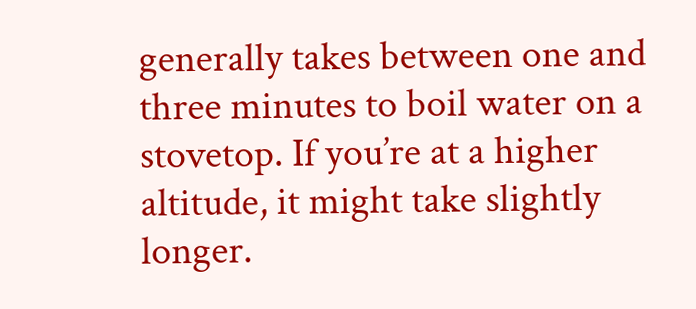generally takes between one and three minutes to boil water on a stovetop. If you’re at a higher altitude, it might take slightly longer.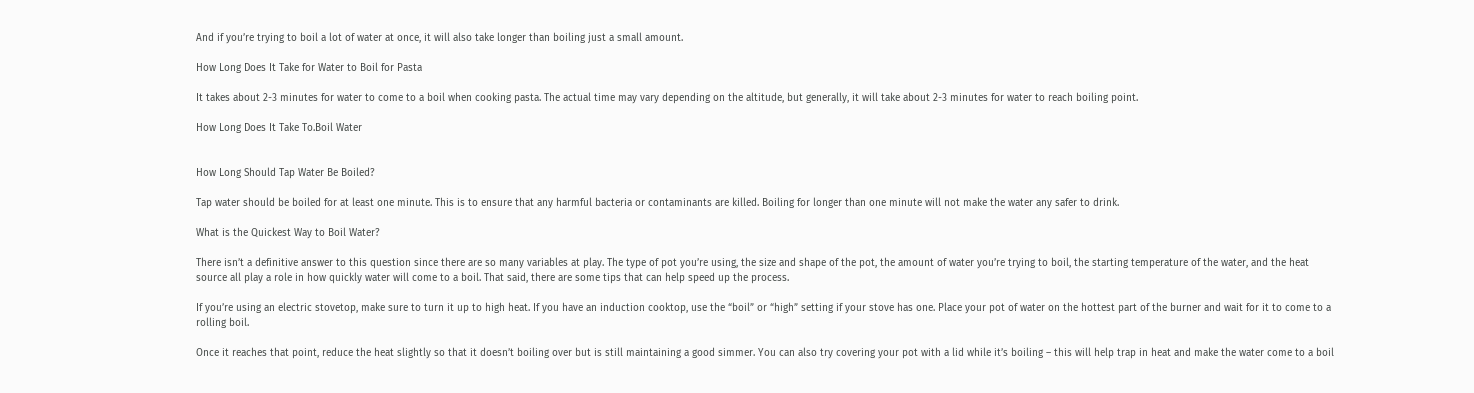And if you’re trying to boil a lot of water at once, it will also take longer than boiling just a small amount.

How Long Does It Take for Water to Boil for Pasta

It takes about 2-3 minutes for water to come to a boil when cooking pasta. The actual time may vary depending on the altitude, but generally, it will take about 2-3 minutes for water to reach boiling point.

How Long Does It Take To.Boil Water


How Long Should Tap Water Be Boiled?

Tap water should be boiled for at least one minute. This is to ensure that any harmful bacteria or contaminants are killed. Boiling for longer than one minute will not make the water any safer to drink.

What is the Quickest Way to Boil Water?

There isn’t a definitive answer to this question since there are so many variables at play. The type of pot you’re using, the size and shape of the pot, the amount of water you’re trying to boil, the starting temperature of the water, and the heat source all play a role in how quickly water will come to a boil. That said, there are some tips that can help speed up the process.

If you’re using an electric stovetop, make sure to turn it up to high heat. If you have an induction cooktop, use the “boil” or “high” setting if your stove has one. Place your pot of water on the hottest part of the burner and wait for it to come to a rolling boil.

Once it reaches that point, reduce the heat slightly so that it doesn’t boiling over but is still maintaining a good simmer. You can also try covering your pot with a lid while it’s boiling – this will help trap in heat and make the water come to a boil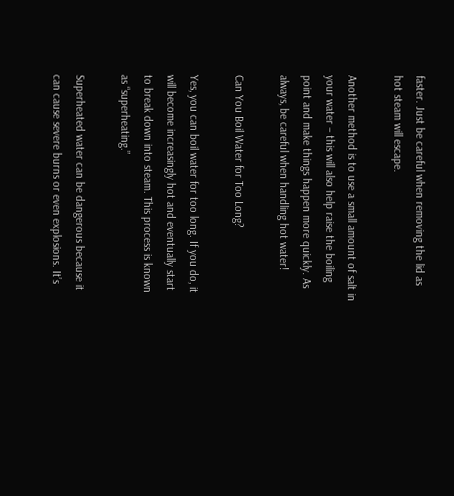faster. Just be careful when removing the lid as hot steam will escape.

Another method is to use a small amount of salt in your water – this will also help raise the boiling point and make things happen more quickly. As always, be careful when handling hot water!

Can You Boil Water for Too Long?

Yes, you can boil water for too long. If you do, it will become increasingly hot and eventually start to break down into steam. This process is known as “superheating.”

Superheated water can be dangerous because it can cause severe burns or even explosions. It’s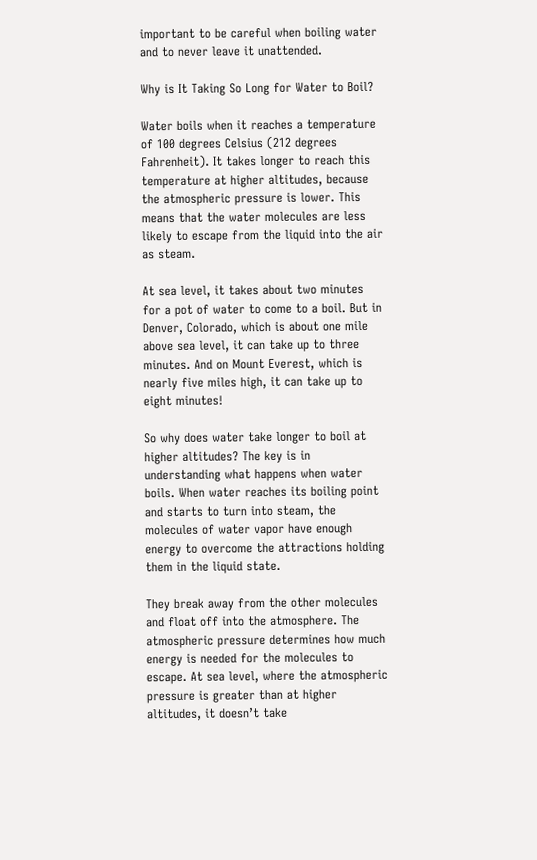important to be careful when boiling water and to never leave it unattended.

Why is It Taking So Long for Water to Boil?

Water boils when it reaches a temperature of 100 degrees Celsius (212 degrees Fahrenheit). It takes longer to reach this temperature at higher altitudes, because the atmospheric pressure is lower. This means that the water molecules are less likely to escape from the liquid into the air as steam.

At sea level, it takes about two minutes for a pot of water to come to a boil. But in Denver, Colorado, which is about one mile above sea level, it can take up to three minutes. And on Mount Everest, which is nearly five miles high, it can take up to eight minutes!

So why does water take longer to boil at higher altitudes? The key is in understanding what happens when water boils. When water reaches its boiling point and starts to turn into steam, the molecules of water vapor have enough energy to overcome the attractions holding them in the liquid state.

They break away from the other molecules and float off into the atmosphere. The atmospheric pressure determines how much energy is needed for the molecules to escape. At sea level, where the atmospheric pressure is greater than at higher altitudes, it doesn’t take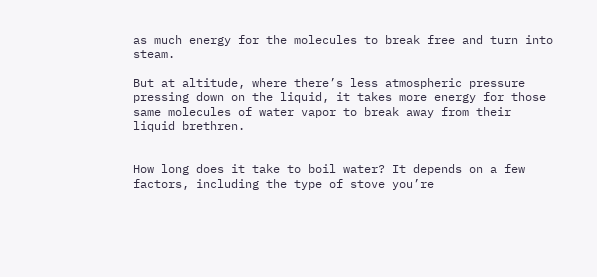as much energy for the molecules to break free and turn into steam.

But at altitude, where there’s less atmospheric pressure pressing down on the liquid, it takes more energy for those same molecules of water vapor to break away from their liquid brethren.


How long does it take to boil water? It depends on a few factors, including the type of stove you’re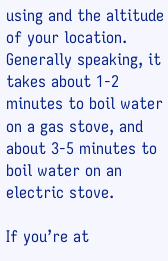using and the altitude of your location. Generally speaking, it takes about 1-2 minutes to boil water on a gas stove, and about 3-5 minutes to boil water on an electric stove.

If you’re at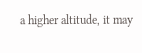a higher altitude, it may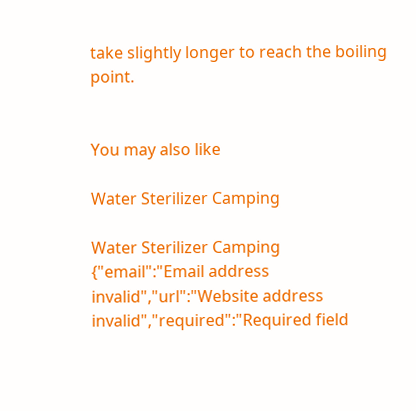take slightly longer to reach the boiling point.


You may also like

Water Sterilizer Camping

Water Sterilizer Camping
{"email":"Email address invalid","url":"Website address invalid","required":"Required field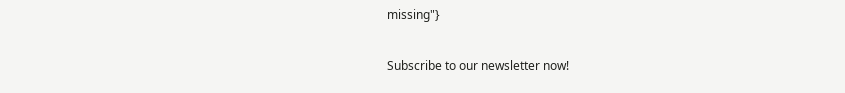missing"}

Subscribe to our newsletter now!